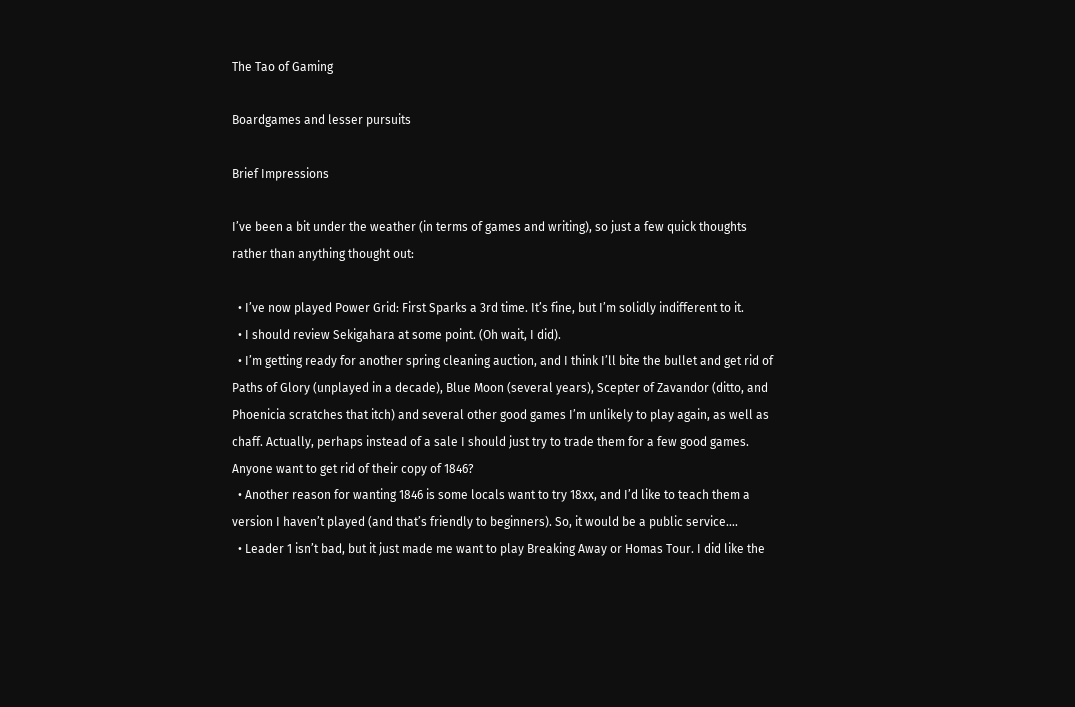The Tao of Gaming

Boardgames and lesser pursuits

Brief Impressions

I’ve been a bit under the weather (in terms of games and writing), so just a few quick thoughts rather than anything thought out:

  • I’ve now played Power Grid: First Sparks a 3rd time. It’s fine, but I’m solidly indifferent to it.
  • I should review Sekigahara at some point. (Oh wait, I did).
  • I’m getting ready for another spring cleaning auction, and I think I’ll bite the bullet and get rid of Paths of Glory (unplayed in a decade), Blue Moon (several years), Scepter of Zavandor (ditto, and Phoenicia scratches that itch) and several other good games I’m unlikely to play again, as well as chaff. Actually, perhaps instead of a sale I should just try to trade them for a few good games. Anyone want to get rid of their copy of 1846?
  • Another reason for wanting 1846 is some locals want to try 18xx, and I’d like to teach them a version I haven’t played (and that’s friendly to beginners). So, it would be a public service….
  • Leader 1 isn’t bad, but it just made me want to play Breaking Away or Homas Tour. I did like the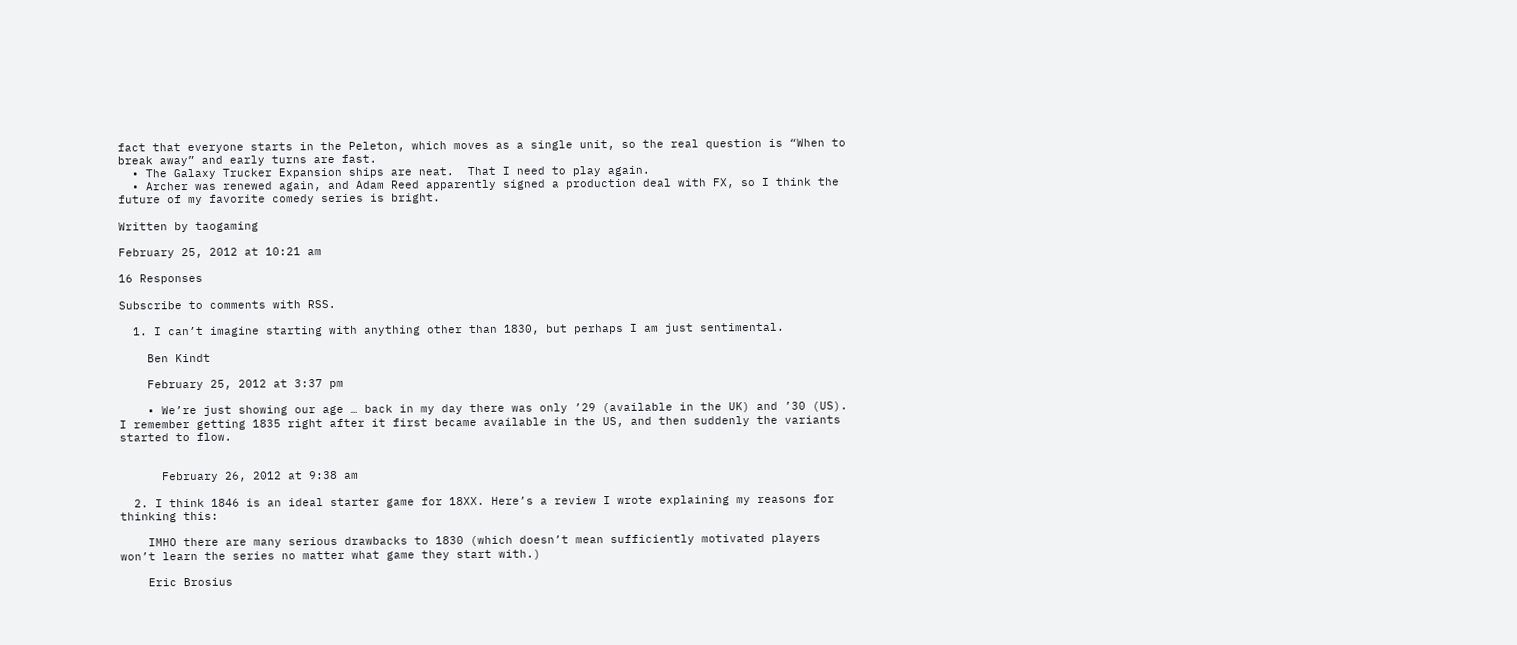fact that everyone starts in the Peleton, which moves as a single unit, so the real question is “When to break away” and early turns are fast.
  • The Galaxy Trucker Expansion ships are neat.  That I need to play again.
  • Archer was renewed again, and Adam Reed apparently signed a production deal with FX, so I think the future of my favorite comedy series is bright.

Written by taogaming

February 25, 2012 at 10:21 am

16 Responses

Subscribe to comments with RSS.

  1. I can’t imagine starting with anything other than 1830, but perhaps I am just sentimental.

    Ben Kindt

    February 25, 2012 at 3:37 pm

    • We’re just showing our age … back in my day there was only ’29 (available in the UK) and ’30 (US). I remember getting 1835 right after it first became available in the US, and then suddenly the variants started to flow.


      February 26, 2012 at 9:38 am

  2. I think 1846 is an ideal starter game for 18XX. Here’s a review I wrote explaining my reasons for thinking this:

    IMHO there are many serious drawbacks to 1830 (which doesn’t mean sufficiently motivated players won’t learn the series no matter what game they start with.)

    Eric Brosius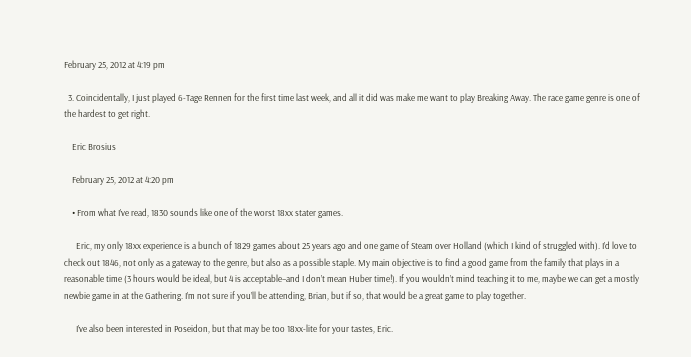February 25, 2012 at 4:19 pm

  3. Coincidentally, I just played 6-Tage Rennen for the first time last week, and all it did was make me want to play Breaking Away. The race game genre is one of the hardest to get right.

    Eric Brosius

    February 25, 2012 at 4:20 pm

    • From what I’ve read, 1830 sounds like one of the worst 18xx stater games.

      Eric, my only 18xx experience is a bunch of 1829 games about 25 years ago and one game of Steam over Holland (which I kind of struggled with). I’d love to check out 1846, not only as a gateway to the genre, but also as a possible staple. My main objective is to find a good game from the family that plays in a reasonable time (3 hours would be ideal, but 4 is acceptable–and I don’t mean Huber time!). If you wouldn’t mind teaching it to me, maybe we can get a mostly newbie game in at the Gathering. I’m not sure if you’ll be attending, Brian, but if so, that would be a great game to play together.

      I’ve also been interested in Poseidon, but that may be too 18xx-lite for your tastes, Eric.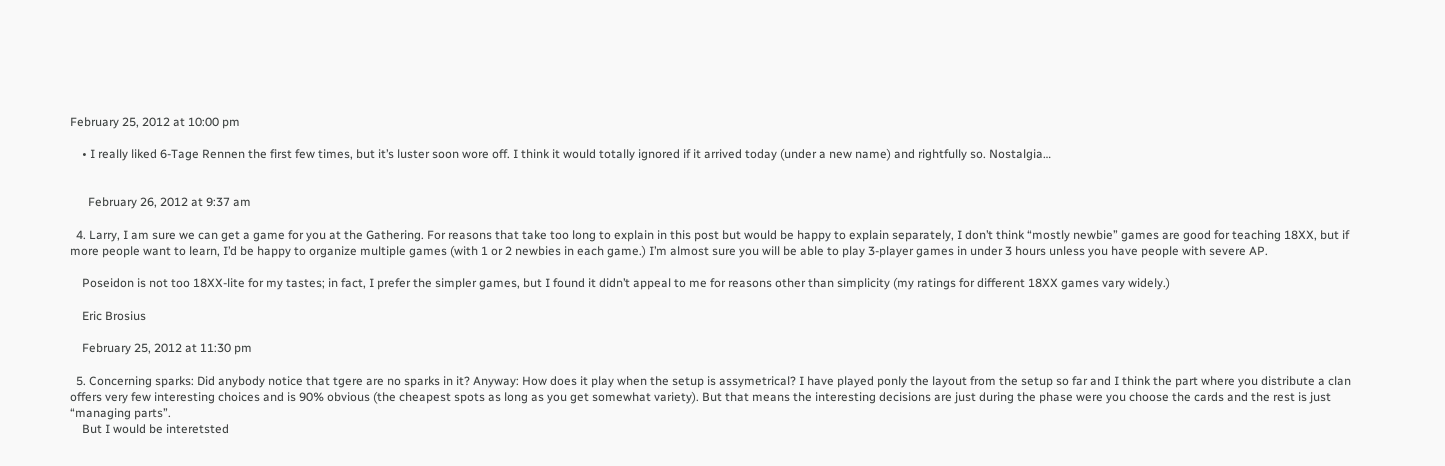February 25, 2012 at 10:00 pm

    • I really liked 6-Tage Rennen the first few times, but it’s luster soon wore off. I think it would totally ignored if it arrived today (under a new name) and rightfully so. Nostalgia…


      February 26, 2012 at 9:37 am

  4. Larry, I am sure we can get a game for you at the Gathering. For reasons that take too long to explain in this post but would be happy to explain separately, I don’t think “mostly newbie” games are good for teaching 18XX, but if more people want to learn, I’d be happy to organize multiple games (with 1 or 2 newbies in each game.) I’m almost sure you will be able to play 3-player games in under 3 hours unless you have people with severe AP.

    Poseidon is not too 18XX-lite for my tastes; in fact, I prefer the simpler games, but I found it didn’t appeal to me for reasons other than simplicity (my ratings for different 18XX games vary widely.)

    Eric Brosius

    February 25, 2012 at 11:30 pm

  5. Concerning sparks: Did anybody notice that tgere are no sparks in it? Anyway: How does it play when the setup is assymetrical? I have played ponly the layout from the setup so far and I think the part where you distribute a clan offers very few interesting choices and is 90% obvious (the cheapest spots as long as you get somewhat variety). But that means the interesting decisions are just during the phase were you choose the cards and the rest is just “managing parts”.
    But I would be interetsted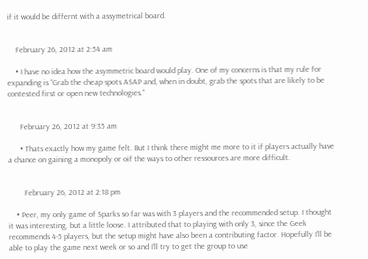if it would be differnt with a assymetrical board.


    February 26, 2012 at 2:54 am

    • I have no idea how the asymmetric board would play. One of my concerns is that my rule for expanding is “Grab the cheap spots ASAP and, when in doubt, grab the spots that are likely to be contested first or open new technologies.”


      February 26, 2012 at 9:35 am

      • Thats exactly how my game felt. But I think there might me more to it if players actually have a chance on gaining a monopoly or oif the ways to other ressources are more difficult.


        February 26, 2012 at 2:18 pm

    • Peer, my only game of Sparks so far was with 3 players and the recommended setup. I thought it was interesting, but a little loose. I attributed that to playing with only 3, since the Geek recommends 4-5 players, but the setup might have also been a contributing factor. Hopefully I’ll be able to play the game next week or so and I’ll try to get the group to use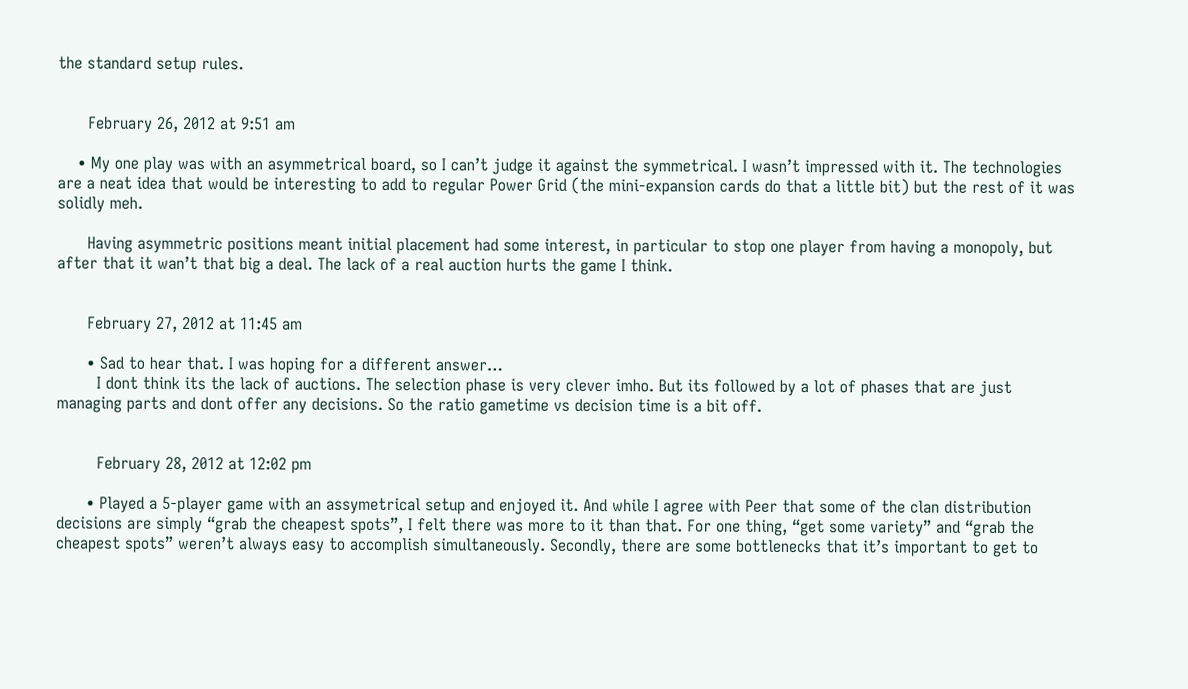the standard setup rules.


      February 26, 2012 at 9:51 am

    • My one play was with an asymmetrical board, so I can’t judge it against the symmetrical. I wasn’t impressed with it. The technologies are a neat idea that would be interesting to add to regular Power Grid (the mini-expansion cards do that a little bit) but the rest of it was solidly meh.

      Having asymmetric positions meant initial placement had some interest, in particular to stop one player from having a monopoly, but after that it wan’t that big a deal. The lack of a real auction hurts the game I think.


      February 27, 2012 at 11:45 am

      • Sad to hear that. I was hoping for a different answer…
        I dont think its the lack of auctions. The selection phase is very clever imho. But its followed by a lot of phases that are just managing parts and dont offer any decisions. So the ratio gametime vs decision time is a bit off.


        February 28, 2012 at 12:02 pm

      • Played a 5-player game with an assymetrical setup and enjoyed it. And while I agree with Peer that some of the clan distribution decisions are simply “grab the cheapest spots”, I felt there was more to it than that. For one thing, “get some variety” and “grab the cheapest spots” weren’t always easy to accomplish simultaneously. Secondly, there are some bottlenecks that it’s important to get to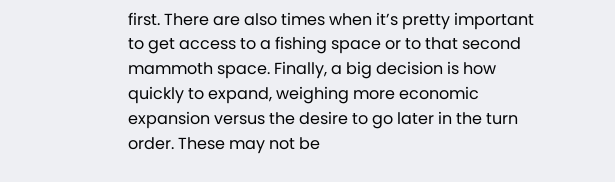first. There are also times when it’s pretty important to get access to a fishing space or to that second mammoth space. Finally, a big decision is how quickly to expand, weighing more economic expansion versus the desire to go later in the turn order. These may not be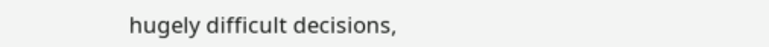hugely difficult decisions,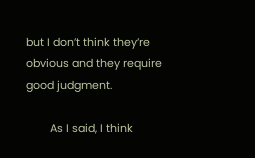but I don’t think they’re obvious and they require good judgment.

        As I said, I think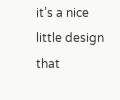it’s a nice little design that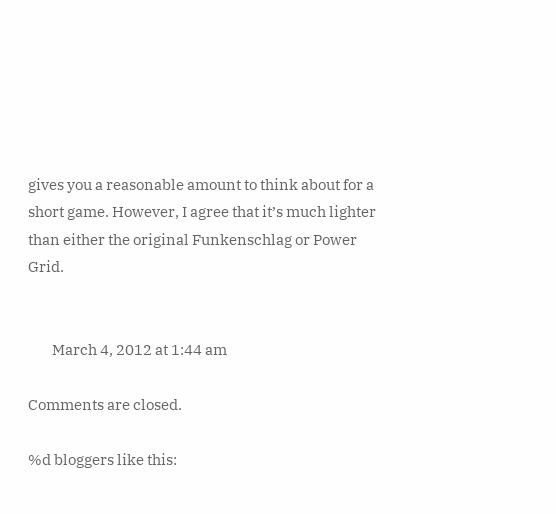gives you a reasonable amount to think about for a short game. However, I agree that it’s much lighter than either the original Funkenschlag or Power Grid.


        March 4, 2012 at 1:44 am

Comments are closed.

%d bloggers like this: